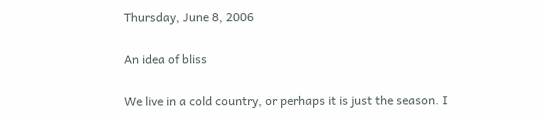Thursday, June 8, 2006

An idea of bliss

We live in a cold country, or perhaps it is just the season. I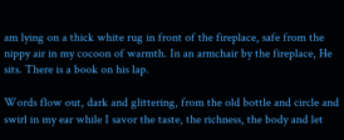am lying on a thick white rug in front of the fireplace, safe from the nippy air in my cocoon of warmth. In an armchair by the fireplace, He sits. There is a book on his lap.

Words flow out, dark and glittering, from the old bottle and circle and swirl in my ear while I savor the taste, the richness, the body and let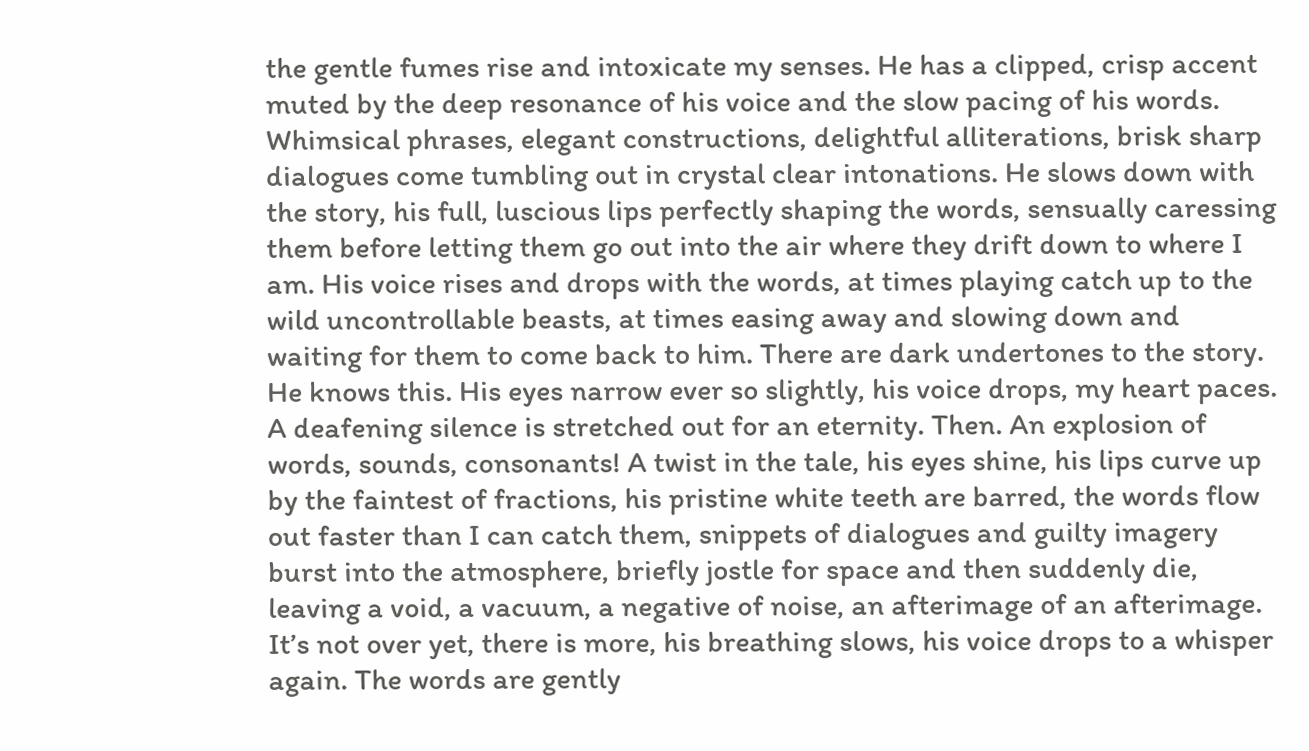the gentle fumes rise and intoxicate my senses. He has a clipped, crisp accent muted by the deep resonance of his voice and the slow pacing of his words. Whimsical phrases, elegant constructions, delightful alliterations, brisk sharp dialogues come tumbling out in crystal clear intonations. He slows down with the story, his full, luscious lips perfectly shaping the words, sensually caressing them before letting them go out into the air where they drift down to where I am. His voice rises and drops with the words, at times playing catch up to the wild uncontrollable beasts, at times easing away and slowing down and waiting for them to come back to him. There are dark undertones to the story. He knows this. His eyes narrow ever so slightly, his voice drops, my heart paces. A deafening silence is stretched out for an eternity. Then. An explosion of words, sounds, consonants! A twist in the tale, his eyes shine, his lips curve up by the faintest of fractions, his pristine white teeth are barred, the words flow out faster than I can catch them, snippets of dialogues and guilty imagery burst into the atmosphere, briefly jostle for space and then suddenly die, leaving a void, a vacuum, a negative of noise, an afterimage of an afterimage. It’s not over yet, there is more, his breathing slows, his voice drops to a whisper again. The words are gently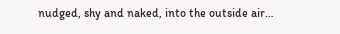nudged, shy and naked, into the outside air…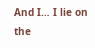And I… I lie on the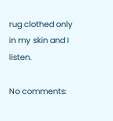rug clothed only in my skin and I listen.

No comments: